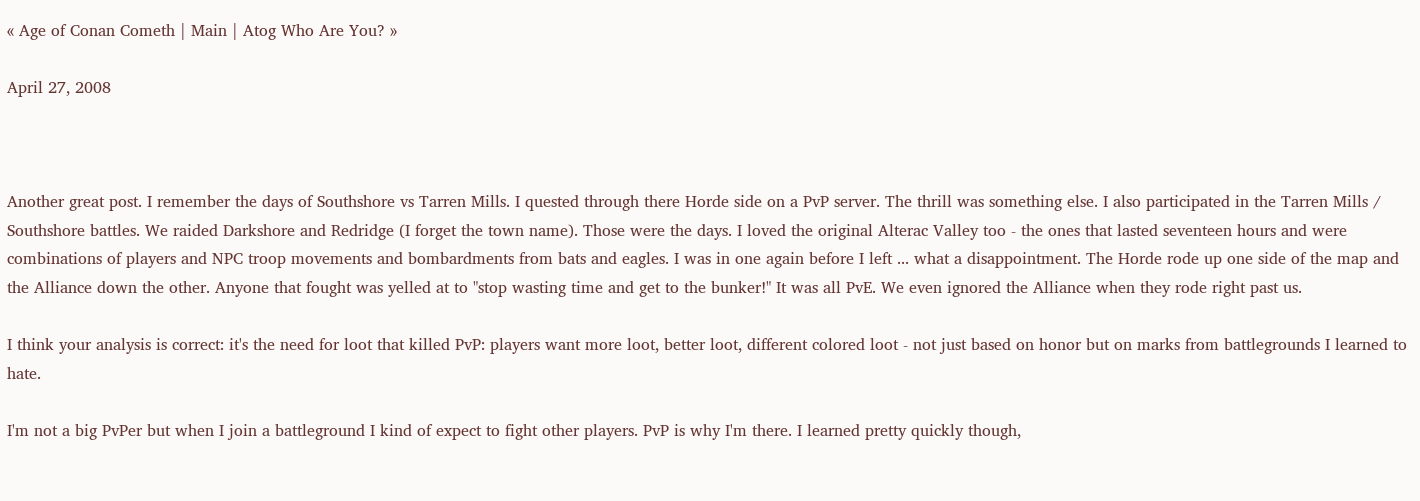« Age of Conan Cometh | Main | Atog Who Are You? »

April 27, 2008



Another great post. I remember the days of Southshore vs Tarren Mills. I quested through there Horde side on a PvP server. The thrill was something else. I also participated in the Tarren Mills / Southshore battles. We raided Darkshore and Redridge (I forget the town name). Those were the days. I loved the original Alterac Valley too - the ones that lasted seventeen hours and were combinations of players and NPC troop movements and bombardments from bats and eagles. I was in one again before I left ... what a disappointment. The Horde rode up one side of the map and the Alliance down the other. Anyone that fought was yelled at to "stop wasting time and get to the bunker!" It was all PvE. We even ignored the Alliance when they rode right past us.

I think your analysis is correct: it's the need for loot that killed PvP: players want more loot, better loot, different colored loot - not just based on honor but on marks from battlegrounds I learned to hate.

I'm not a big PvPer but when I join a battleground I kind of expect to fight other players. PvP is why I'm there. I learned pretty quickly though,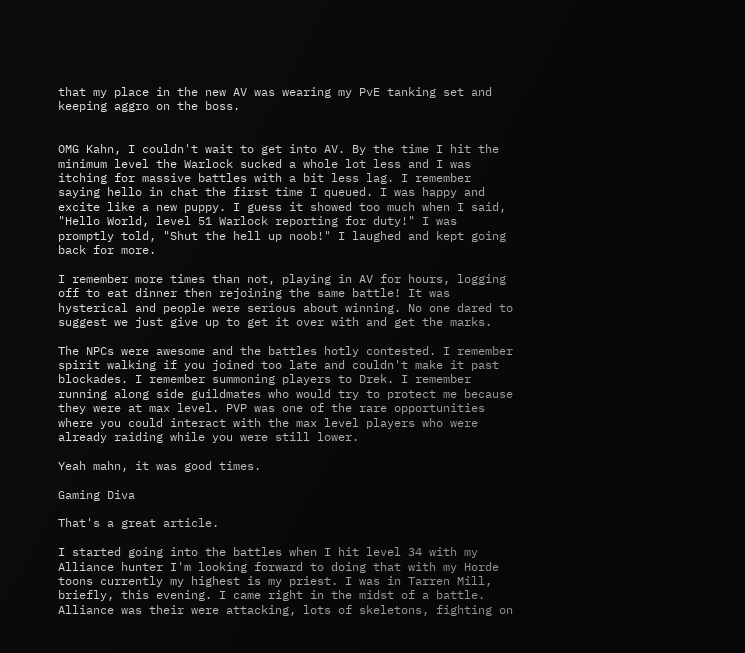that my place in the new AV was wearing my PvE tanking set and keeping aggro on the boss.


OMG Kahn, I couldn't wait to get into AV. By the time I hit the minimum level the Warlock sucked a whole lot less and I was itching for massive battles with a bit less lag. I remember saying hello in chat the first time I queued. I was happy and excite like a new puppy. I guess it showed too much when I said, "Hello World, level 51 Warlock reporting for duty!" I was promptly told, "Shut the hell up noob!" I laughed and kept going back for more.

I remember more times than not, playing in AV for hours, logging off to eat dinner then rejoining the same battle! It was hysterical and people were serious about winning. No one dared to suggest we just give up to get it over with and get the marks.

The NPCs were awesome and the battles hotly contested. I remember spirit walking if you joined too late and couldn't make it past blockades. I remember summoning players to Drek. I remember running along side guildmates who would try to protect me because they were at max level. PVP was one of the rare opportunities where you could interact with the max level players who were already raiding while you were still lower.

Yeah mahn, it was good times.

Gaming Diva

That's a great article.

I started going into the battles when I hit level 34 with my Alliance hunter I'm looking forward to doing that with my Horde toons currently my highest is my priest. I was in Tarren Mill, briefly, this evening. I came right in the midst of a battle. Alliance was their were attacking, lots of skeletons, fighting on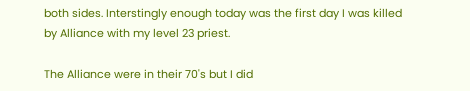both sides. Interstingly enough today was the first day I was killed by Alliance with my level 23 priest.

The Alliance were in their 70's but I did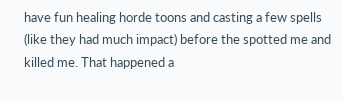have fun healing horde toons and casting a few spells (like they had much impact) before the spotted me and killed me. That happened a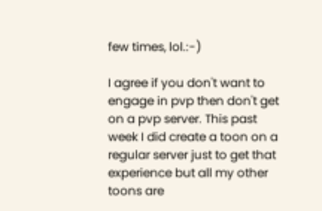few times, lol.:-)

I agree if you don't want to engage in pvp then don't get on a pvp server. This past week I did create a toon on a regular server just to get that experience but all my other toons are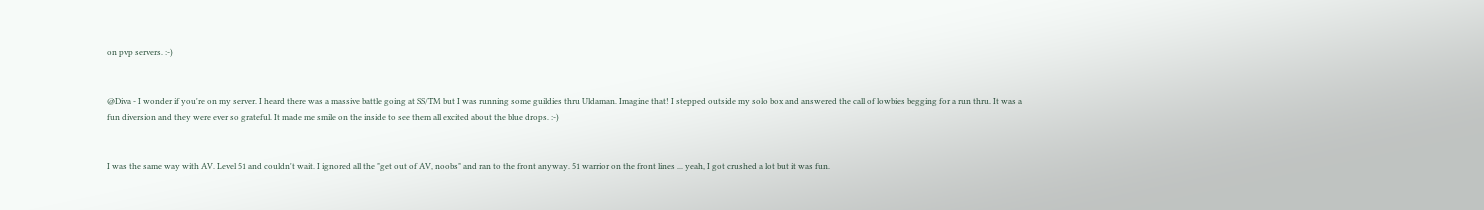on pvp servers. :-)


@Diva - I wonder if you're on my server. I heard there was a massive battle going at SS/TM but I was running some guildies thru Uldaman. Imagine that! I stepped outside my solo box and answered the call of lowbies begging for a run thru. It was a fun diversion and they were ever so grateful. It made me smile on the inside to see them all excited about the blue drops. :-)


I was the same way with AV. Level 51 and couldn't wait. I ignored all the "get out of AV, noobs" and ran to the front anyway. 51 warrior on the front lines ... yeah, I got crushed a lot but it was fun.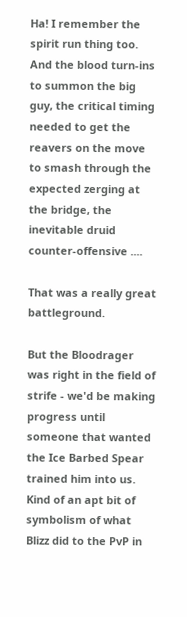Ha! I remember the spirit run thing too. And the blood turn-ins to summon the big guy, the critical timing needed to get the reavers on the move to smash through the expected zerging at the bridge, the inevitable druid counter-offensive ....

That was a really great battleground.

But the Bloodrager was right in the field of strife - we'd be making progress until someone that wanted the Ice Barbed Spear trained him into us. Kind of an apt bit of symbolism of what Blizz did to the PvP in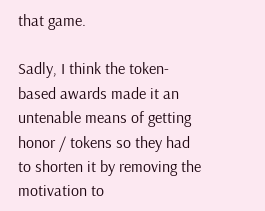that game.

Sadly, I think the token-based awards made it an untenable means of getting honor / tokens so they had to shorten it by removing the motivation to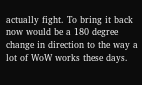actually fight. To bring it back now would be a 180 degree change in direction to the way a lot of WoW works these days.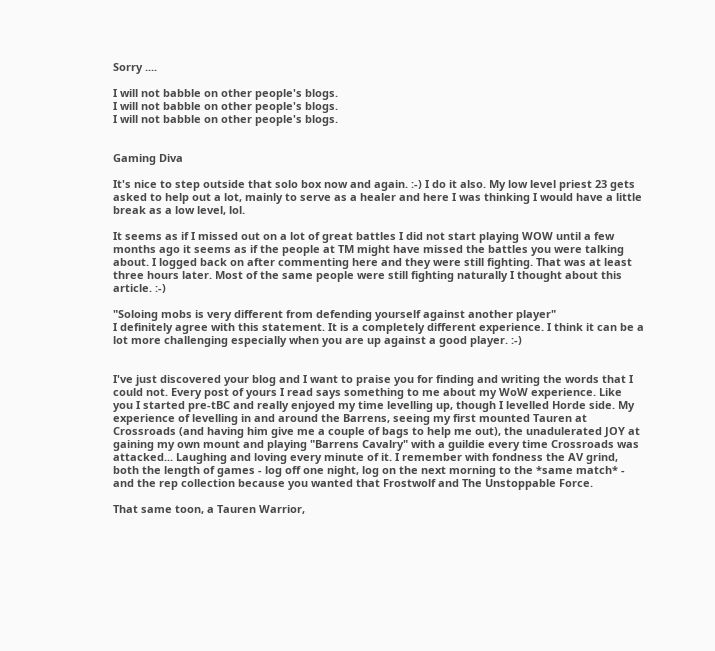Sorry ....

I will not babble on other people's blogs.
I will not babble on other people's blogs.
I will not babble on other people's blogs.


Gaming Diva

It's nice to step outside that solo box now and again. :-) I do it also. My low level priest 23 gets asked to help out a lot, mainly to serve as a healer and here I was thinking I would have a little break as a low level, lol.

It seems as if I missed out on a lot of great battles I did not start playing WOW until a few months ago it seems as if the people at TM might have missed the battles you were talking about. I logged back on after commenting here and they were still fighting. That was at least three hours later. Most of the same people were still fighting naturally I thought about this article. :-)

"Soloing mobs is very different from defending yourself against another player"
I definitely agree with this statement. It is a completely different experience. I think it can be a lot more challenging especially when you are up against a good player. :-)


I've just discovered your blog and I want to praise you for finding and writing the words that I could not. Every post of yours I read says something to me about my WoW experience. Like you I started pre-tBC and really enjoyed my time levelling up, though I levelled Horde side. My experience of levelling in and around the Barrens, seeing my first mounted Tauren at Crossroads (and having him give me a couple of bags to help me out), the unadulerated JOY at gaining my own mount and playing "Barrens Cavalry" with a guildie every time Crossroads was attacked... Laughing and loving every minute of it. I remember with fondness the AV grind, both the length of games - log off one night, log on the next morning to the *same match* - and the rep collection because you wanted that Frostwolf and The Unstoppable Force.

That same toon, a Tauren Warrior,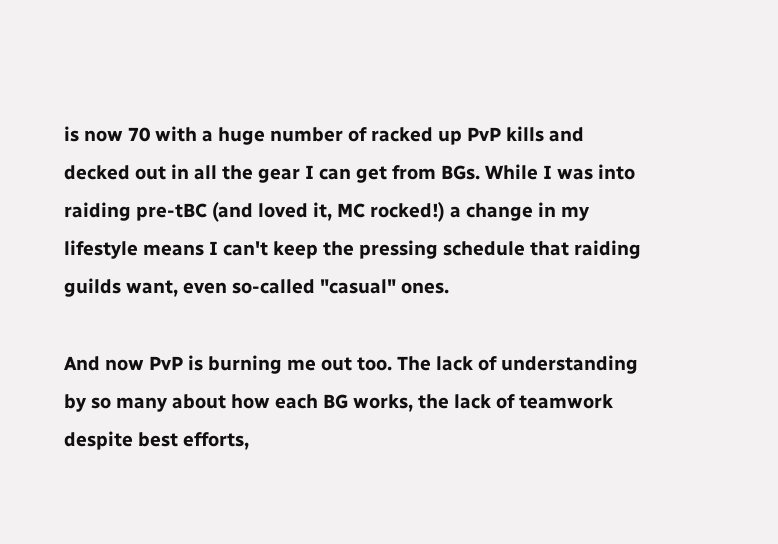is now 70 with a huge number of racked up PvP kills and decked out in all the gear I can get from BGs. While I was into raiding pre-tBC (and loved it, MC rocked!) a change in my lifestyle means I can't keep the pressing schedule that raiding guilds want, even so-called "casual" ones.

And now PvP is burning me out too. The lack of understanding by so many about how each BG works, the lack of teamwork despite best efforts,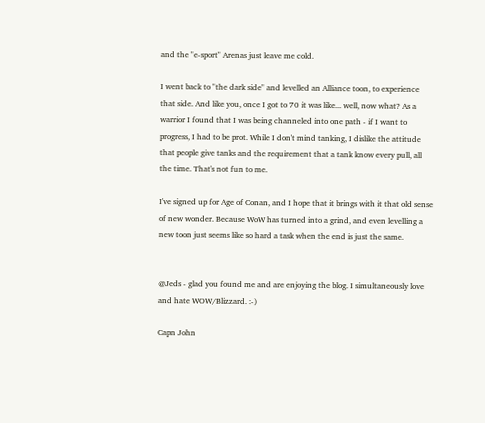and the "e-sport" Arenas just leave me cold.

I went back to "the dark side" and levelled an Alliance toon, to experience that side. And like you, once I got to 70 it was like... well, now what? As a warrior I found that I was being channeled into one path - if I want to progress, I had to be prot. While I don't mind tanking, I dislike the attitude that people give tanks and the requirement that a tank know every pull, all the time. That's not fun to me.

I've signed up for Age of Conan, and I hope that it brings with it that old sense of new wonder. Because WoW has turned into a grind, and even levelling a new toon just seems like so hard a task when the end is just the same.


@Jeds - glad you found me and are enjoying the blog. I simultaneously love and hate WOW/Blizzard. :-)

Capn John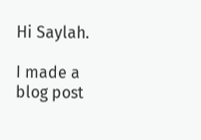Hi Saylah.

I made a blog post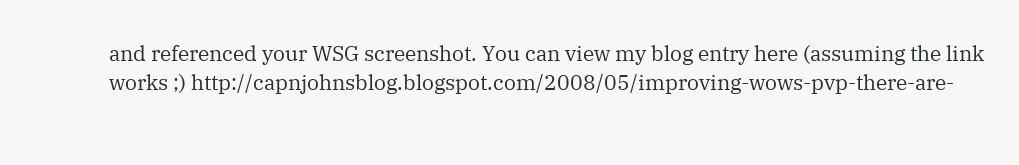and referenced your WSG screenshot. You can view my blog entry here (assuming the link works ;) http://capnjohnsblog.blogspot.com/2008/05/improving-wows-pvp-there-are-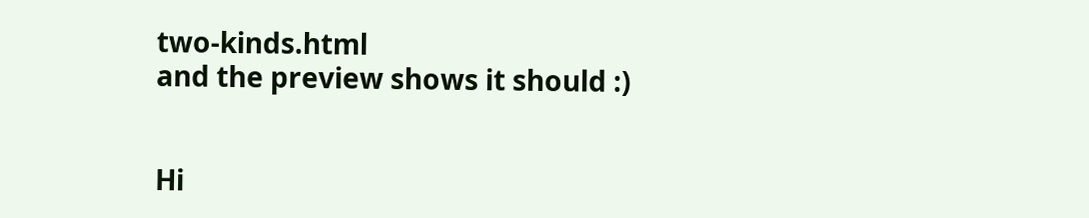two-kinds.html
and the preview shows it should :)


Hi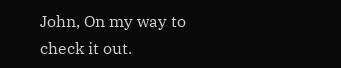John, On my way to check it out.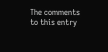The comments to this entry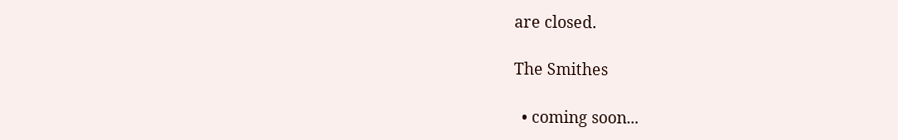are closed.

The Smithes

  • coming soon...